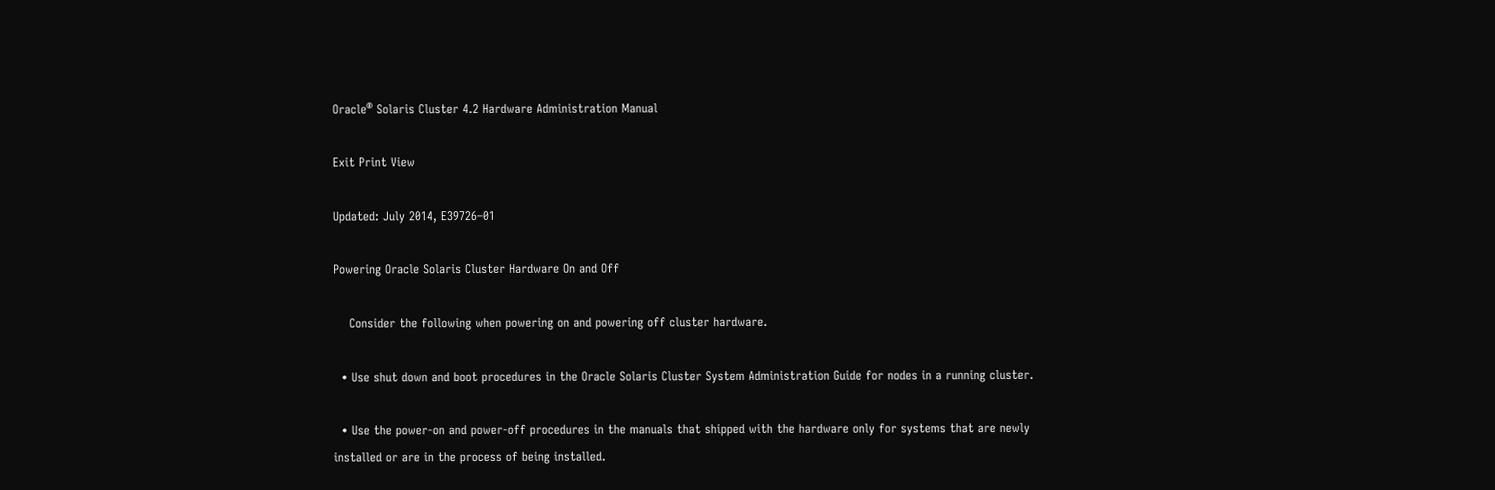Oracle® Solaris Cluster 4.2 Hardware Administration Manual

Exit Print View

Updated: July 2014, E39726–01

Powering Oracle Solaris Cluster Hardware On and Off

    Consider the following when powering on and powering off cluster hardware.

  • Use shut down and boot procedures in the Oracle Solaris Cluster System Administration Guide for nodes in a running cluster.

  • Use the power-on and power-off procedures in the manuals that shipped with the hardware only for systems that are newly installed or are in the process of being installed.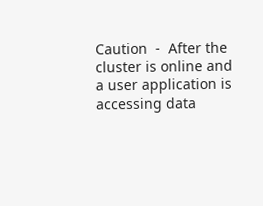Caution  -  After the cluster is online and a user application is accessing data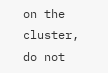on the cluster, do not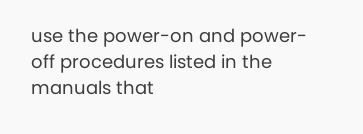use the power-on and power-off procedures listed in the manuals that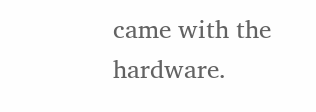came with the hardware.